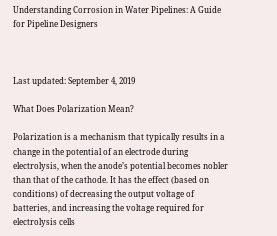Understanding Corrosion in Water Pipelines: A Guide for Pipeline Designers



Last updated: September 4, 2019

What Does Polarization Mean?

Polarization is a mechanism that typically results in a change in the potential of an electrode during electrolysis, when the anode’s potential becomes nobler than that of the cathode. It has the effect (based on conditions) of decreasing the output voltage of batteries, and increasing the voltage required for electrolysis cells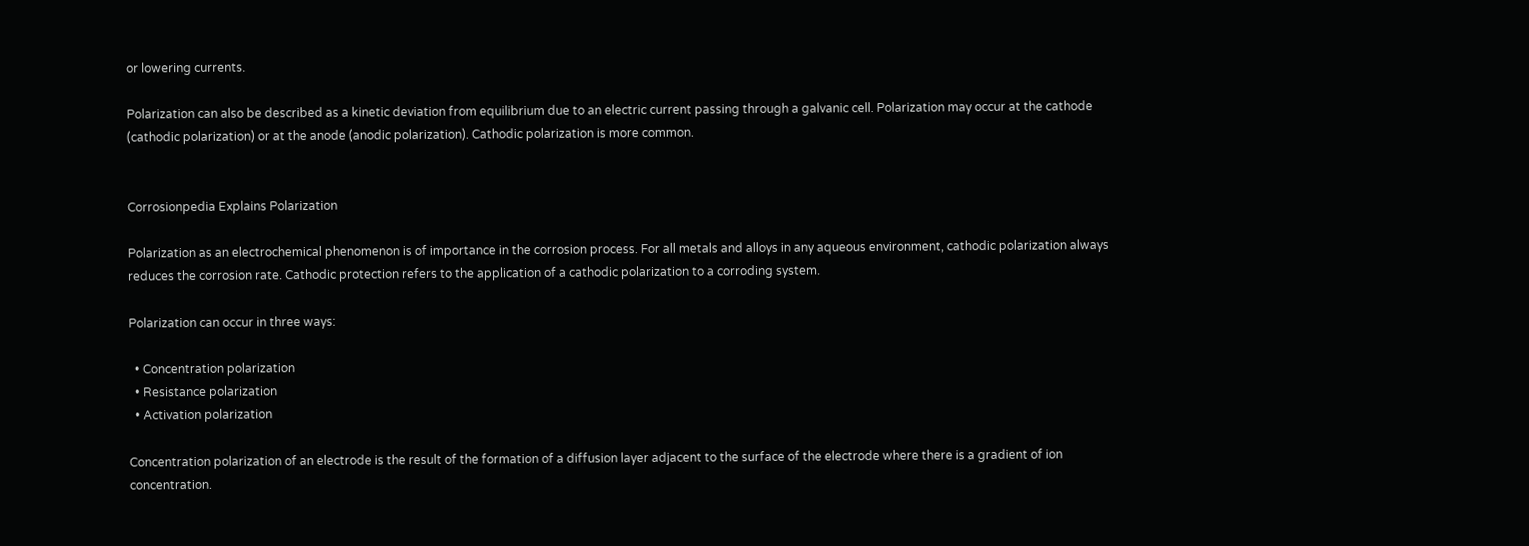or lowering currents.

Polarization can also be described as a kinetic deviation from equilibrium due to an electric current passing through a galvanic cell. Polarization may occur at the cathode (cathodic polarization) or at the anode (anodic polarization). Cathodic polarization is more common.


Corrosionpedia Explains Polarization

Polarization as an electrochemical phenomenon is of importance in the corrosion process. For all metals and alloys in any aqueous environment, cathodic polarization always reduces the corrosion rate. Cathodic protection refers to the application of a cathodic polarization to a corroding system.

Polarization can occur in three ways:

  • Concentration polarization
  • Resistance polarization
  • Activation polarization

Concentration polarization of an electrode is the result of the formation of a diffusion layer adjacent to the surface of the electrode where there is a gradient of ion concentration.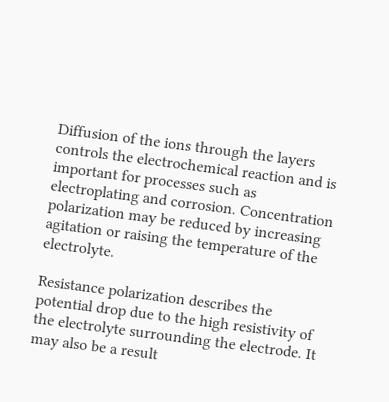Diffusion of the ions through the layers controls the electrochemical reaction and is important for processes such as electroplating and corrosion. Concentration polarization may be reduced by increasing agitation or raising the temperature of the electrolyte.

Resistance polarization describes the potential drop due to the high resistivity of the electrolyte surrounding the electrode. It may also be a result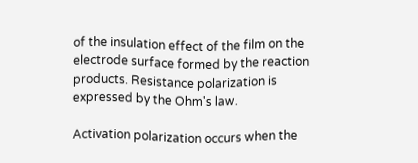of the insulation effect of the film on the electrode surface formed by the reaction products. Resistance polarization is expressed by the Ohm's law.

Activation polarization occurs when the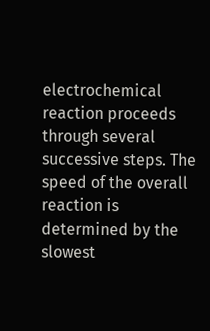electrochemical reaction proceeds through several successive steps. The speed of the overall reaction is determined by the slowest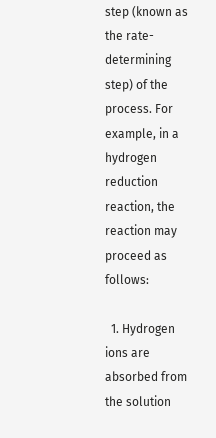step (known as the rate-determining step) of the process. For example, in a hydrogen reduction reaction, the reaction may proceed as follows:

  1. Hydrogen ions are absorbed from the solution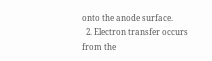onto the anode surface.
  2. Electron transfer occurs from the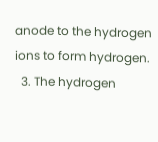anode to the hydrogen ions to form hydrogen.
  3. The hydrogen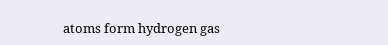atoms form hydrogen gas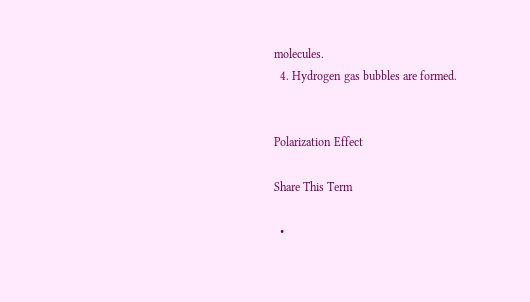molecules.
  4. Hydrogen gas bubbles are formed.


Polarization Effect

Share This Term

  •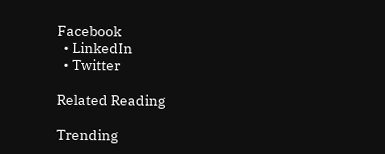Facebook
  • LinkedIn
  • Twitter

Related Reading

Trending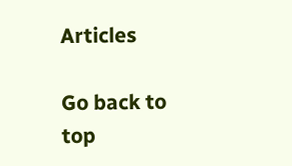Articles

Go back to top